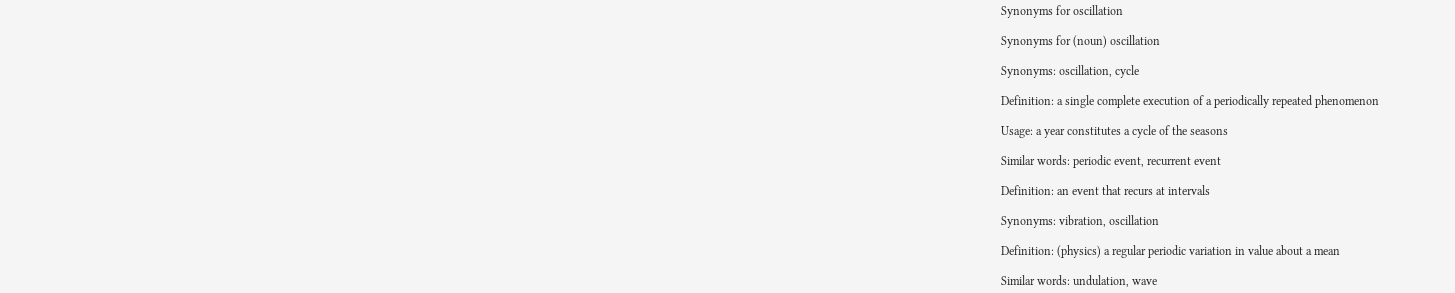Synonyms for oscillation

Synonyms for (noun) oscillation

Synonyms: oscillation, cycle

Definition: a single complete execution of a periodically repeated phenomenon

Usage: a year constitutes a cycle of the seasons

Similar words: periodic event, recurrent event

Definition: an event that recurs at intervals

Synonyms: vibration, oscillation

Definition: (physics) a regular periodic variation in value about a mean

Similar words: undulation, wave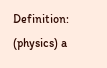Definition: (physics) a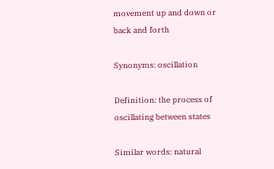movement up and down or back and forth

Synonyms: oscillation

Definition: the process of oscillating between states

Similar words: natural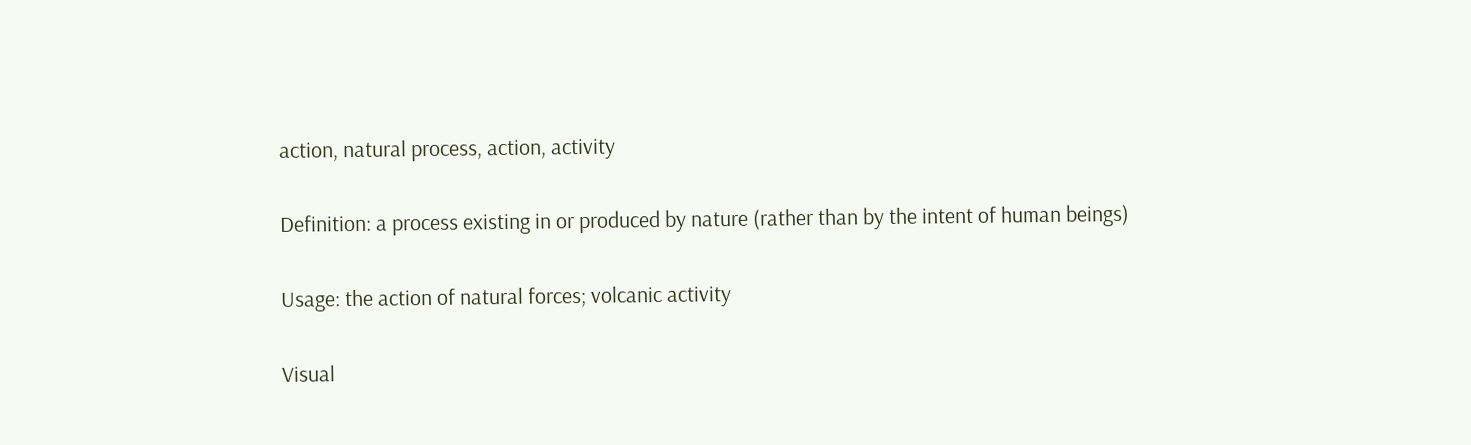action, natural process, action, activity

Definition: a process existing in or produced by nature (rather than by the intent of human beings)

Usage: the action of natural forces; volcanic activity

Visual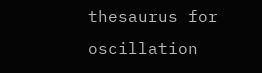thesaurus for oscillation